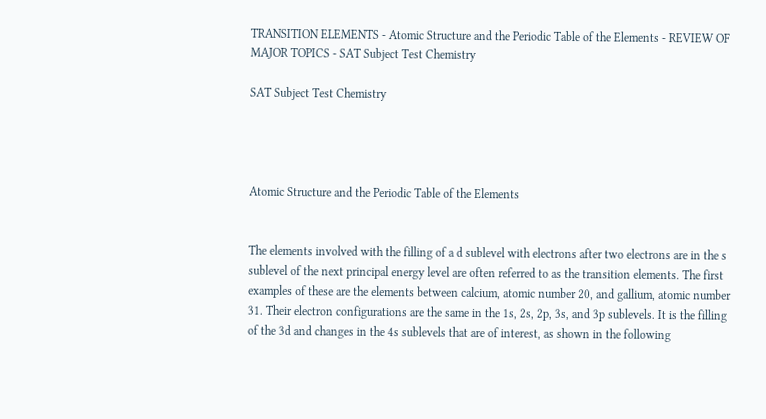TRANSITION ELEMENTS - Atomic Structure and the Periodic Table of the Elements - REVIEW OF MAJOR TOPICS - SAT Subject Test Chemistry

SAT Subject Test Chemistry




Atomic Structure and the Periodic Table of the Elements


The elements involved with the filling of a d sublevel with electrons after two electrons are in the s sublevel of the next principal energy level are often referred to as the transition elements. The first examples of these are the elements between calcium, atomic number 20, and gallium, atomic number 31. Their electron configurations are the same in the 1s, 2s, 2p, 3s, and 3p sublevels. It is the filling of the 3d and changes in the 4s sublevels that are of interest, as shown in the following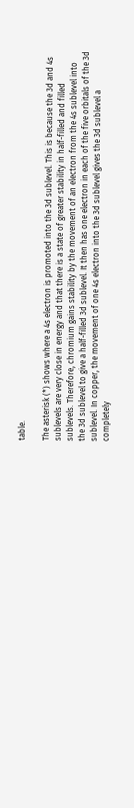table.

The asterisk (*) shows where a 4s electron is promoted into the 3d sublevel. This is because the 3d and 4s sublevels are very close in energy and that there is a state of greater stability in half-filled and filled sublevels. Therefore, chromium gains stability by the movement of an electron from the 4s sublevel into the 3d sublevel to give a half-filled 3d sublevel. It then has one electron in each of the five orbitals of the 3d sublevel. In copper, the movement of one 4s electron into the 3d sublevel gives the 3d sublevel a completely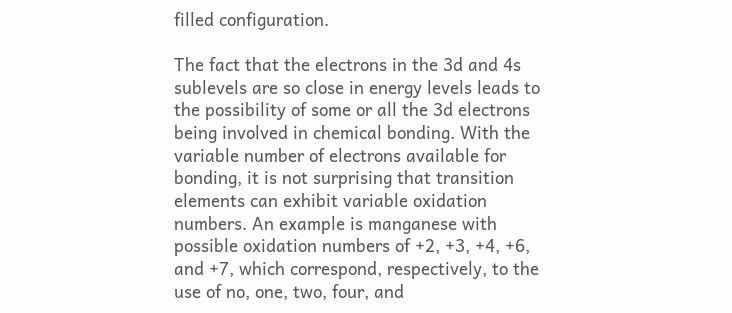filled configuration.

The fact that the electrons in the 3d and 4s sublevels are so close in energy levels leads to the possibility of some or all the 3d electrons being involved in chemical bonding. With the variable number of electrons available for bonding, it is not surprising that transition elements can exhibit variable oxidation numbers. An example is manganese with possible oxidation numbers of +2, +3, +4, +6, and +7, which correspond, respectively, to the use of no, one, two, four, and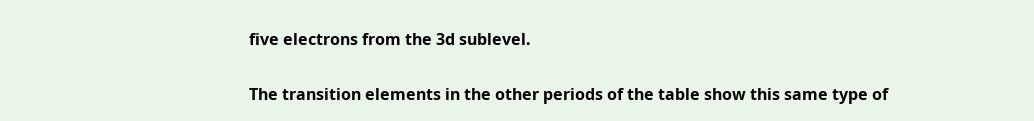five electrons from the 3d sublevel.

The transition elements in the other periods of the table show this same type of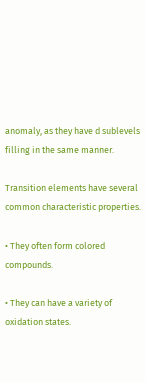anomaly, as they have d sublevels filling in the same manner.

Transition elements have several common characteristic properties.

• They often form colored compounds.

• They can have a variety of oxidation states.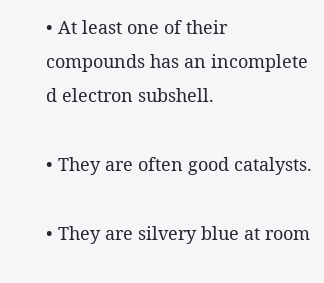• At least one of their compounds has an incomplete d electron subshell.

• They are often good catalysts.

• They are silvery blue at room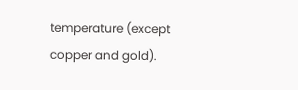temperature (except copper and gold).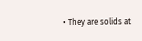• They are solids at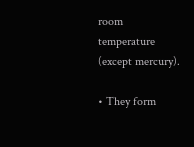room temperature (except mercury).

• They form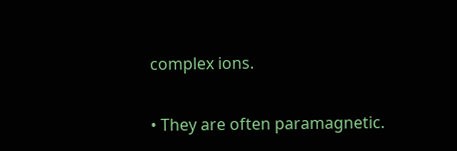complex ions.

• They are often paramagnetic.